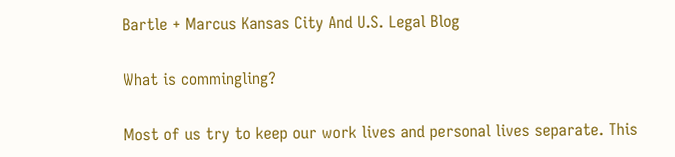Bartle + Marcus Kansas City And U.S. Legal Blog

What is commingling?

Most of us try to keep our work lives and personal lives separate. This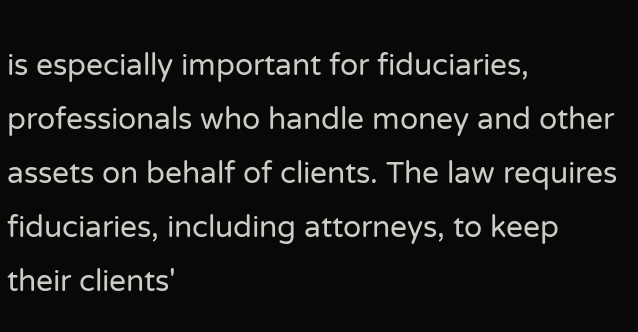is especially important for fiduciaries, professionals who handle money and other assets on behalf of clients. The law requires fiduciaries, including attorneys, to keep their clients'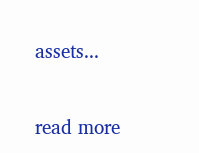assets...

read more